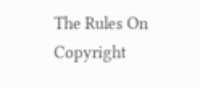The Rules On Copyright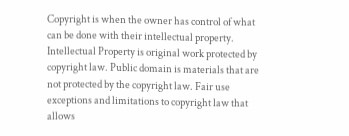Copyright is when the owner has control of what can be done with their intellectual property. Intellectual Property is original work protected by copyright law. Public domain is materials that are not protected by the copyright law. Fair use exceptions and limitations to copyright law that allows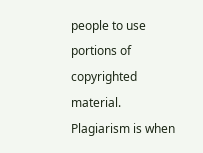people to use portions of copyrighted material. Plagiarism is when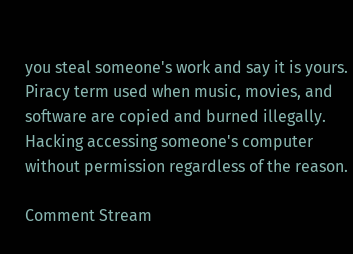you steal someone's work and say it is yours. Piracy term used when music, movies, and software are copied and burned illegally. Hacking accessing someone's computer without permission regardless of the reason.

Comment Stream